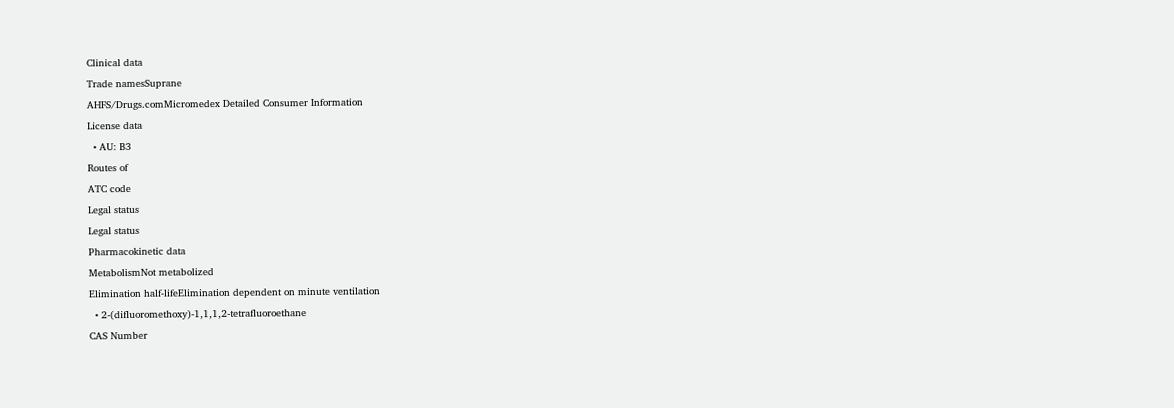Clinical data
Trade namesSuprane
AHFS/Drugs.comMicromedex Detailed Consumer Information
License data
  • AU: B3
Routes of
ATC code
Legal status
Legal status
Pharmacokinetic data
MetabolismNot metabolized
Elimination half-lifeElimination dependent on minute ventilation
  • 2-(difluoromethoxy)-1,1,1,2-tetrafluoroethane
CAS Number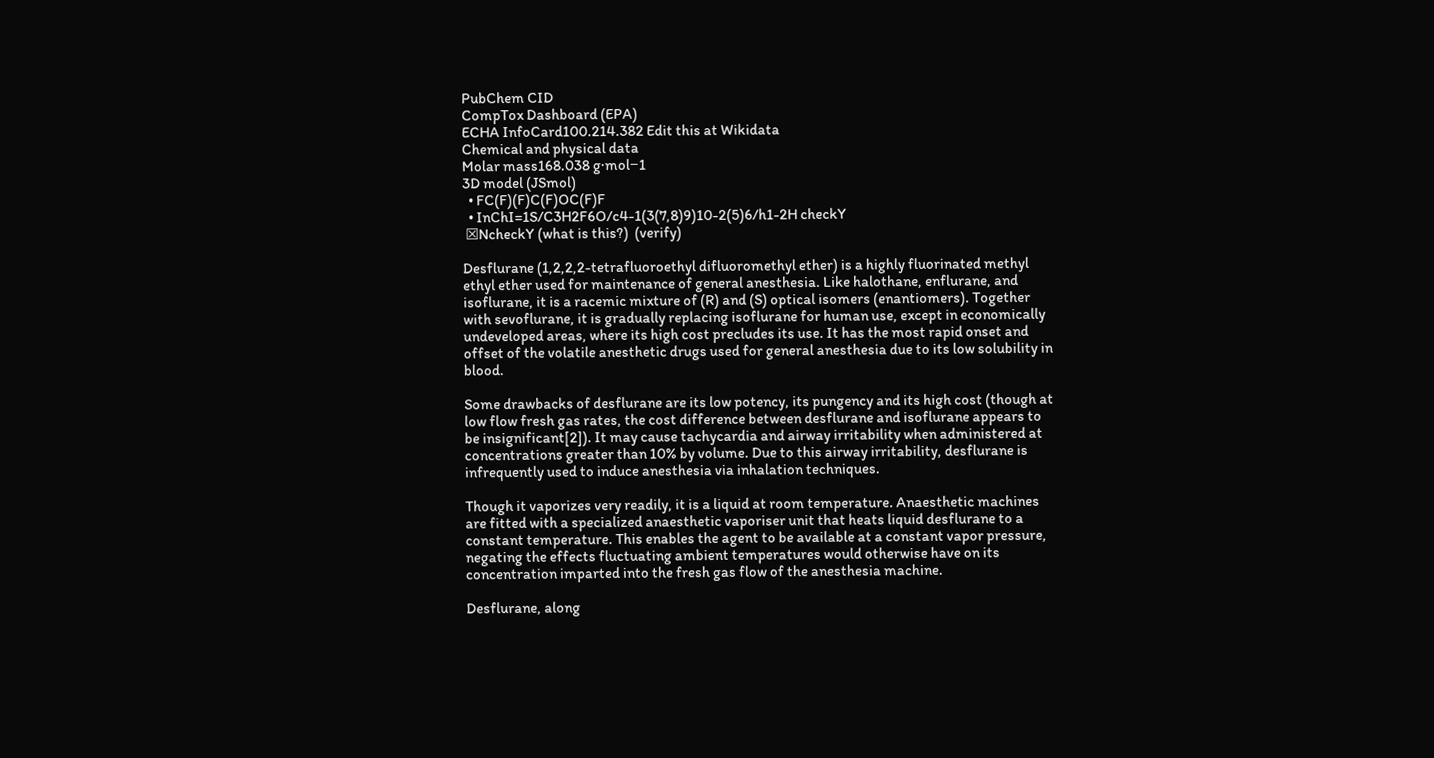PubChem CID
CompTox Dashboard (EPA)
ECHA InfoCard100.214.382 Edit this at Wikidata
Chemical and physical data
Molar mass168.038 g·mol−1
3D model (JSmol)
  • FC(F)(F)C(F)OC(F)F
  • InChI=1S/C3H2F6O/c4-1(3(7,8)9)10-2(5)6/h1-2H checkY
 ☒NcheckY (what is this?)  (verify)

Desflurane (1,2,2,2-tetrafluoroethyl difluoromethyl ether) is a highly fluorinated methyl ethyl ether used for maintenance of general anesthesia. Like halothane, enflurane, and isoflurane, it is a racemic mixture of (R) and (S) optical isomers (enantiomers). Together with sevoflurane, it is gradually replacing isoflurane for human use, except in economically undeveloped areas, where its high cost precludes its use. It has the most rapid onset and offset of the volatile anesthetic drugs used for general anesthesia due to its low solubility in blood.

Some drawbacks of desflurane are its low potency, its pungency and its high cost (though at low flow fresh gas rates, the cost difference between desflurane and isoflurane appears to be insignificant[2]). It may cause tachycardia and airway irritability when administered at concentrations greater than 10% by volume. Due to this airway irritability, desflurane is infrequently used to induce anesthesia via inhalation techniques.

Though it vaporizes very readily, it is a liquid at room temperature. Anaesthetic machines are fitted with a specialized anaesthetic vaporiser unit that heats liquid desflurane to a constant temperature. This enables the agent to be available at a constant vapor pressure, negating the effects fluctuating ambient temperatures would otherwise have on its concentration imparted into the fresh gas flow of the anesthesia machine.

Desflurane, along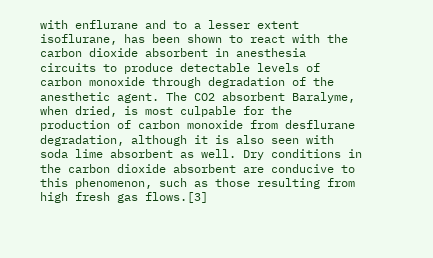with enflurane and to a lesser extent isoflurane, has been shown to react with the carbon dioxide absorbent in anesthesia circuits to produce detectable levels of carbon monoxide through degradation of the anesthetic agent. The CO2 absorbent Baralyme, when dried, is most culpable for the production of carbon monoxide from desflurane degradation, although it is also seen with soda lime absorbent as well. Dry conditions in the carbon dioxide absorbent are conducive to this phenomenon, such as those resulting from high fresh gas flows.[3]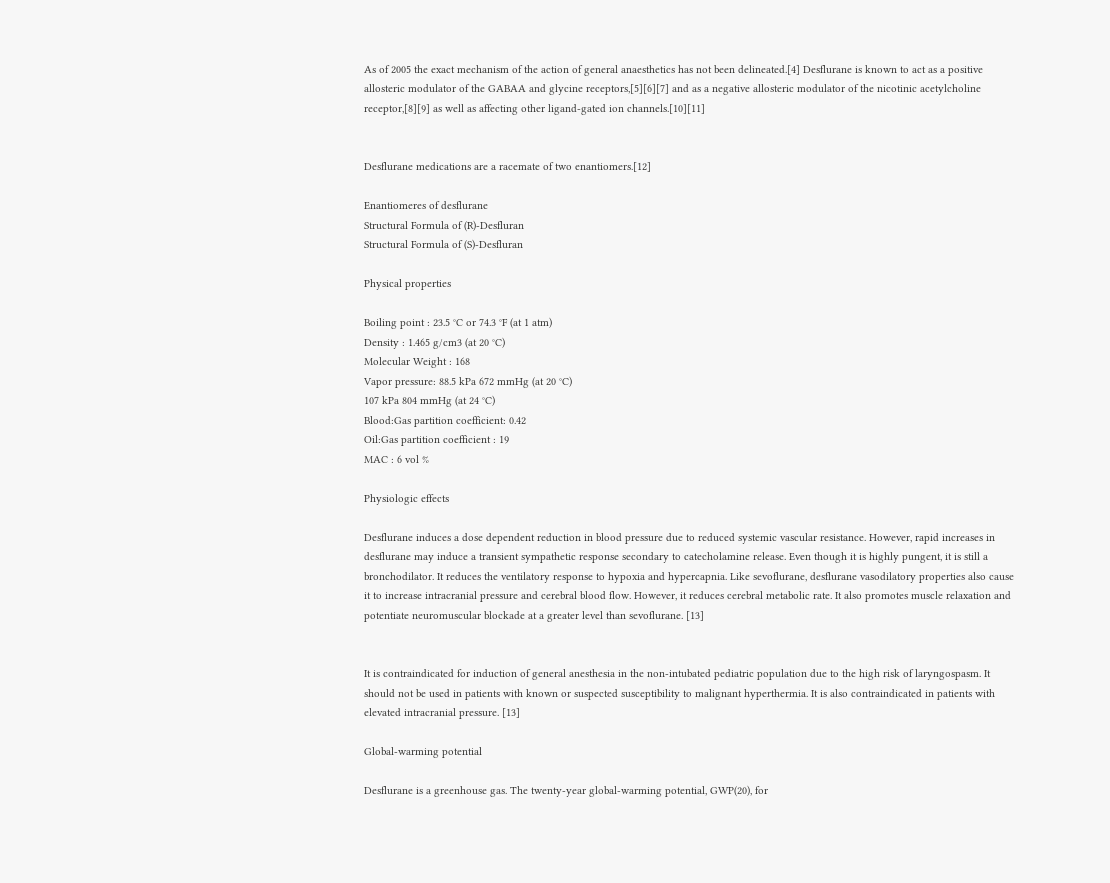As of 2005 the exact mechanism of the action of general anaesthetics has not been delineated.[4] Desflurane is known to act as a positive allosteric modulator of the GABAA and glycine receptors,[5][6][7] and as a negative allosteric modulator of the nicotinic acetylcholine receptor,[8][9] as well as affecting other ligand-gated ion channels.[10][11]


Desflurane medications are a racemate of two enantiomers.[12]

Enantiomeres of desflurane
Structural Formula of (R)-Desfluran
Structural Formula of (S)-Desfluran

Physical properties

Boiling point : 23.5 °C or 74.3 °F (at 1 atm)
Density : 1.465 g/cm3 (at 20 °C)
Molecular Weight : 168
Vapor pressure: 88.5 kPa 672 mmHg (at 20 °C)
107 kPa 804 mmHg (at 24 °C)
Blood:Gas partition coefficient: 0.42
Oil:Gas partition coefficient : 19
MAC : 6 vol %

Physiologic effects

Desflurane induces a dose dependent reduction in blood pressure due to reduced systemic vascular resistance. However, rapid increases in desflurane may induce a transient sympathetic response secondary to catecholamine release. Even though it is highly pungent, it is still a bronchodilator. It reduces the ventilatory response to hypoxia and hypercapnia. Like sevoflurane, desflurane vasodilatory properties also cause it to increase intracranial pressure and cerebral blood flow. However, it reduces cerebral metabolic rate. It also promotes muscle relaxation and potentiate neuromuscular blockade at a greater level than sevoflurane. [13]


It is contraindicated for induction of general anesthesia in the non-intubated pediatric population due to the high risk of laryngospasm. It should not be used in patients with known or suspected susceptibility to malignant hyperthermia. It is also contraindicated in patients with elevated intracranial pressure. [13]

Global-warming potential

Desflurane is a greenhouse gas. The twenty-year global-warming potential, GWP(20), for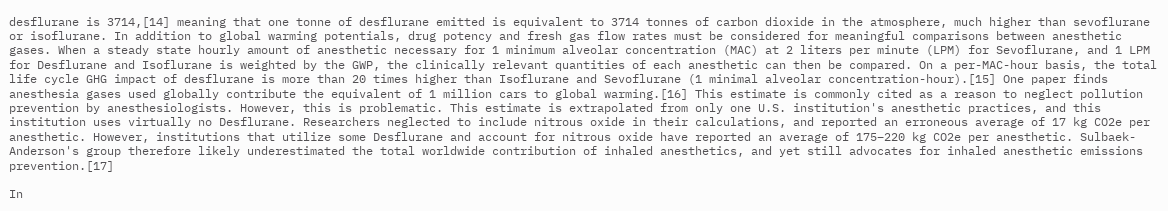desflurane is 3714,[14] meaning that one tonne of desflurane emitted is equivalent to 3714 tonnes of carbon dioxide in the atmosphere, much higher than sevoflurane or isoflurane. In addition to global warming potentials, drug potency and fresh gas flow rates must be considered for meaningful comparisons between anesthetic gases. When a steady state hourly amount of anesthetic necessary for 1 minimum alveolar concentration (MAC) at 2 liters per minute (LPM) for Sevoflurane, and 1 LPM for Desflurane and Isoflurane is weighted by the GWP, the clinically relevant quantities of each anesthetic can then be compared. On a per-MAC-hour basis, the total life cycle GHG impact of desflurane is more than 20 times higher than Isoflurane and Sevoflurane (1 minimal alveolar concentration-hour).[15] One paper finds anesthesia gases used globally contribute the equivalent of 1 million cars to global warming.[16] This estimate is commonly cited as a reason to neglect pollution prevention by anesthesiologists. However, this is problematic. This estimate is extrapolated from only one U.S. institution's anesthetic practices, and this institution uses virtually no Desflurane. Researchers neglected to include nitrous oxide in their calculations, and reported an erroneous average of 17 kg CO2e per anesthetic. However, institutions that utilize some Desflurane and account for nitrous oxide have reported an average of 175–220 kg CO2e per anesthetic. Sulbaek-Anderson's group therefore likely underestimated the total worldwide contribution of inhaled anesthetics, and yet still advocates for inhaled anesthetic emissions prevention.[17]

In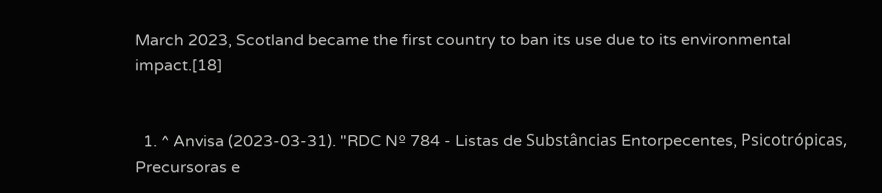March 2023, Scotland became the first country to ban its use due to its environmental impact.[18]


  1. ^ Anvisa (2023-03-31). "RDC Nº 784 - Listas de Substâncias Entorpecentes, Psicotrópicas, Precursoras e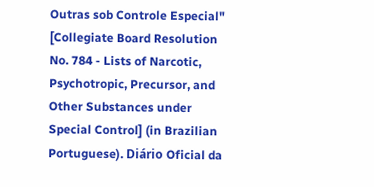Outras sob Controle Especial" [Collegiate Board Resolution No. 784 - Lists of Narcotic, Psychotropic, Precursor, and Other Substances under Special Control] (in Brazilian Portuguese). Diário Oficial da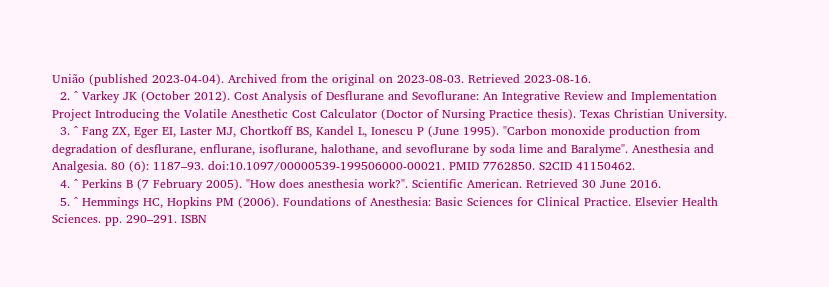União (published 2023-04-04). Archived from the original on 2023-08-03. Retrieved 2023-08-16.
  2. ^ Varkey JK (October 2012). Cost Analysis of Desflurane and Sevoflurane: An Integrative Review and Implementation Project Introducing the Volatile Anesthetic Cost Calculator (Doctor of Nursing Practice thesis). Texas Christian University.
  3. ^ Fang ZX, Eger EI, Laster MJ, Chortkoff BS, Kandel L, Ionescu P (June 1995). "Carbon monoxide production from degradation of desflurane, enflurane, isoflurane, halothane, and sevoflurane by soda lime and Baralyme". Anesthesia and Analgesia. 80 (6): 1187–93. doi:10.1097/00000539-199506000-00021. PMID 7762850. S2CID 41150462.
  4. ^ Perkins B (7 February 2005). "How does anesthesia work?". Scientific American. Retrieved 30 June 2016.
  5. ^ Hemmings HC, Hopkins PM (2006). Foundations of Anesthesia: Basic Sciences for Clinical Practice. Elsevier Health Sciences. pp. 290–291. ISBN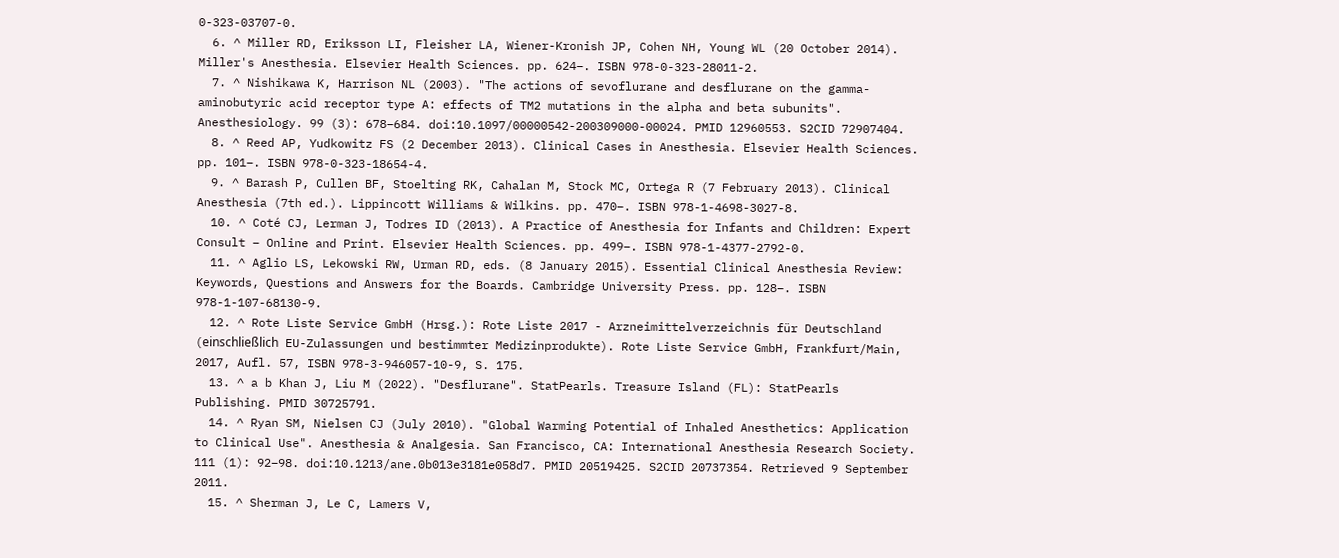0-323-03707-0.
  6. ^ Miller RD, Eriksson LI, Fleisher LA, Wiener-Kronish JP, Cohen NH, Young WL (20 October 2014). Miller's Anesthesia. Elsevier Health Sciences. pp. 624–. ISBN 978-0-323-28011-2.
  7. ^ Nishikawa K, Harrison NL (2003). "The actions of sevoflurane and desflurane on the gamma-aminobutyric acid receptor type A: effects of TM2 mutations in the alpha and beta subunits". Anesthesiology. 99 (3): 678–684. doi:10.1097/00000542-200309000-00024. PMID 12960553. S2CID 72907404.
  8. ^ Reed AP, Yudkowitz FS (2 December 2013). Clinical Cases in Anesthesia. Elsevier Health Sciences. pp. 101–. ISBN 978-0-323-18654-4.
  9. ^ Barash P, Cullen BF, Stoelting RK, Cahalan M, Stock MC, Ortega R (7 February 2013). Clinical Anesthesia (7th ed.). Lippincott Williams & Wilkins. pp. 470–. ISBN 978-1-4698-3027-8.
  10. ^ Coté CJ, Lerman J, Todres ID (2013). A Practice of Anesthesia for Infants and Children: Expert Consult – Online and Print. Elsevier Health Sciences. pp. 499–. ISBN 978-1-4377-2792-0.
  11. ^ Aglio LS, Lekowski RW, Urman RD, eds. (8 January 2015). Essential Clinical Anesthesia Review: Keywords, Questions and Answers for the Boards. Cambridge University Press. pp. 128–. ISBN 978-1-107-68130-9.
  12. ^ Rote Liste Service GmbH (Hrsg.): Rote Liste 2017 - Arzneimittelverzeichnis für Deutschland (einschließlich EU-Zulassungen und bestimmter Medizinprodukte). Rote Liste Service GmbH, Frankfurt/Main, 2017, Aufl. 57, ISBN 978-3-946057-10-9, S. 175.
  13. ^ a b Khan J, Liu M (2022). "Desflurane". StatPearls. Treasure Island (FL): StatPearls Publishing. PMID 30725791.
  14. ^ Ryan SM, Nielsen CJ (July 2010). "Global Warming Potential of Inhaled Anesthetics: Application to Clinical Use". Anesthesia & Analgesia. San Francisco, CA: International Anesthesia Research Society. 111 (1): 92–98. doi:10.1213/ane.0b013e3181e058d7. PMID 20519425. S2CID 20737354. Retrieved 9 September 2011.
  15. ^ Sherman J, Le C, Lamers V,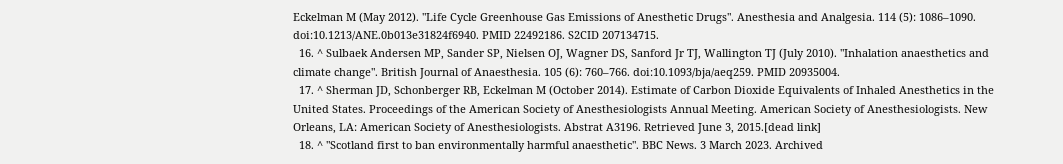Eckelman M (May 2012). "Life Cycle Greenhouse Gas Emissions of Anesthetic Drugs". Anesthesia and Analgesia. 114 (5): 1086–1090. doi:10.1213/ANE.0b013e31824f6940. PMID 22492186. S2CID 207134715.
  16. ^ Sulbaek Andersen MP, Sander SP, Nielsen OJ, Wagner DS, Sanford Jr TJ, Wallington TJ (July 2010). "Inhalation anaesthetics and climate change". British Journal of Anaesthesia. 105 (6): 760–766. doi:10.1093/bja/aeq259. PMID 20935004.
  17. ^ Sherman JD, Schonberger RB, Eckelman M (October 2014). Estimate of Carbon Dioxide Equivalents of Inhaled Anesthetics in the United States. Proceedings of the American Society of Anesthesiologists Annual Meeting. American Society of Anesthesiologists. New Orleans, LA: American Society of Anesthesiologists. Abstrat A3196. Retrieved June 3, 2015.[dead link]
  18. ^ "Scotland first to ban environmentally harmful anaesthetic". BBC News. 3 March 2023. Archived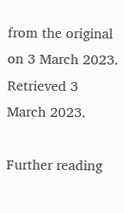from the original on 3 March 2023. Retrieved 3 March 2023.

Further reading